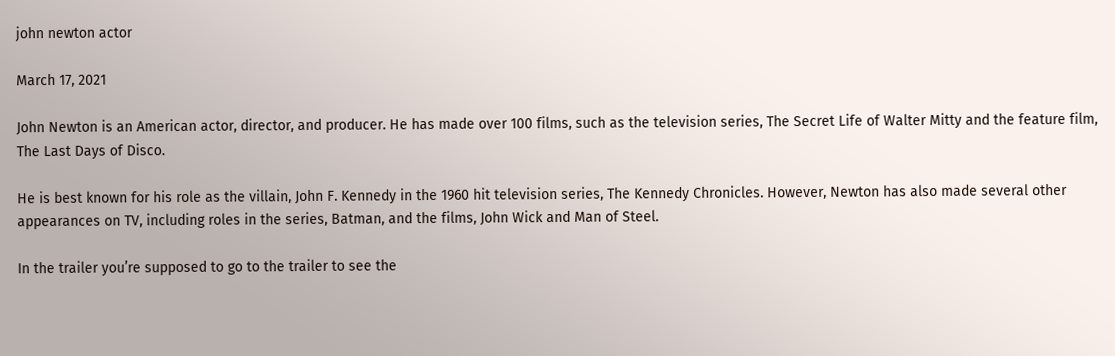john newton actor

March 17, 2021

John Newton is an American actor, director, and producer. He has made over 100 films, such as the television series, The Secret Life of Walter Mitty and the feature film, The Last Days of Disco.

He is best known for his role as the villain, John F. Kennedy in the 1960 hit television series, The Kennedy Chronicles. However, Newton has also made several other appearances on TV, including roles in the series, Batman, and the films, John Wick and Man of Steel.

In the trailer you’re supposed to go to the trailer to see the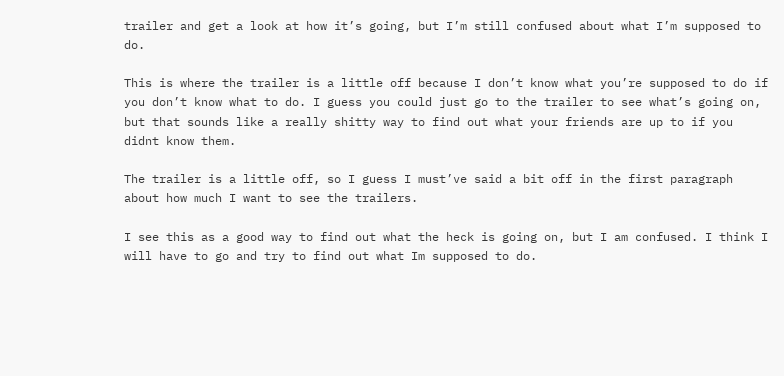trailer and get a look at how it’s going, but I’m still confused about what I’m supposed to do.

This is where the trailer is a little off because I don’t know what you’re supposed to do if you don’t know what to do. I guess you could just go to the trailer to see what’s going on, but that sounds like a really shitty way to find out what your friends are up to if you didnt know them.

The trailer is a little off, so I guess I must’ve said a bit off in the first paragraph about how much I want to see the trailers.

I see this as a good way to find out what the heck is going on, but I am confused. I think I will have to go and try to find out what Im supposed to do.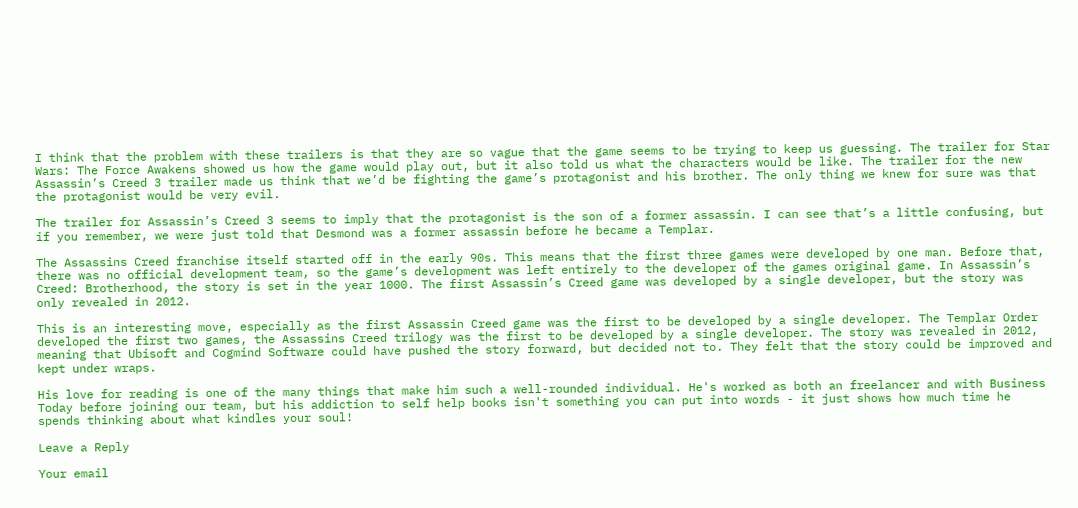I think that the problem with these trailers is that they are so vague that the game seems to be trying to keep us guessing. The trailer for Star Wars: The Force Awakens showed us how the game would play out, but it also told us what the characters would be like. The trailer for the new Assassin’s Creed 3 trailer made us think that we’d be fighting the game’s protagonist and his brother. The only thing we knew for sure was that the protagonist would be very evil.

The trailer for Assassin’s Creed 3 seems to imply that the protagonist is the son of a former assassin. I can see that’s a little confusing, but if you remember, we were just told that Desmond was a former assassin before he became a Templar.

The Assassins Creed franchise itself started off in the early 90s. This means that the first three games were developed by one man. Before that, there was no official development team, so the game’s development was left entirely to the developer of the games original game. In Assassin’s Creed: Brotherhood, the story is set in the year 1000. The first Assassin’s Creed game was developed by a single developer, but the story was only revealed in 2012.

This is an interesting move, especially as the first Assassin Creed game was the first to be developed by a single developer. The Templar Order developed the first two games, the Assassins Creed trilogy was the first to be developed by a single developer. The story was revealed in 2012, meaning that Ubisoft and Cogmind Software could have pushed the story forward, but decided not to. They felt that the story could be improved and kept under wraps.

His love for reading is one of the many things that make him such a well-rounded individual. He's worked as both an freelancer and with Business Today before joining our team, but his addiction to self help books isn't something you can put into words - it just shows how much time he spends thinking about what kindles your soul!

Leave a Reply

Your email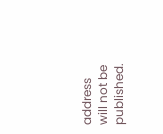address will not be published.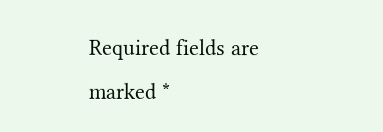Required fields are marked *